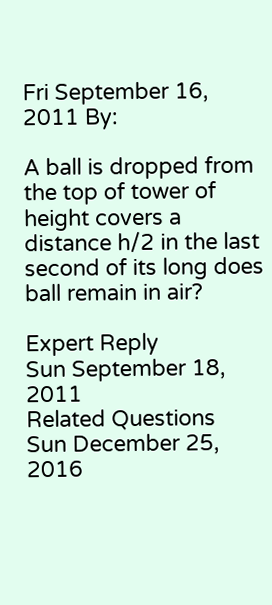Fri September 16, 2011 By:

A ball is dropped from the top of tower of height covers a distance h/2 in the last second of its long does ball remain in air?

Expert Reply
Sun September 18, 2011
Related Questions
Sun December 25, 2016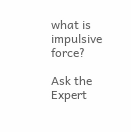what is impulsive force?

Ask the Expert